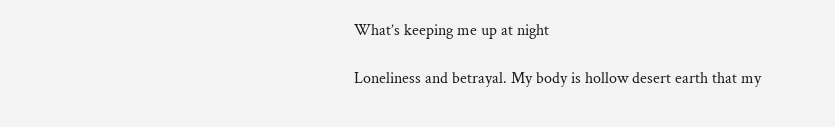What’s keeping me up at night

Loneliness and betrayal. My body is hollow desert earth that my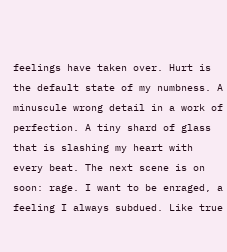feelings have taken over. Hurt is the default state of my numbness. A minuscule wrong detail in a work of perfection. A tiny shard of glass that is slashing my heart with every beat. The next scene is on soon: rage. I want to be enraged, a feeling I always subdued. Like true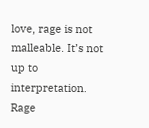love, rage is not malleable. It’s not up to interpretation. Rage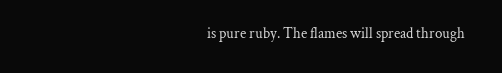is pure ruby. The flames will spread through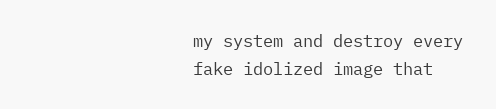my system and destroy every fake idolized image that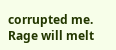corrupted me. Rage will melt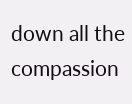down all the compassion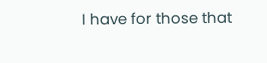I have for those that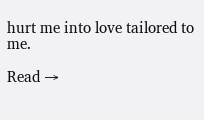hurt me into love tailored to me.

Read →